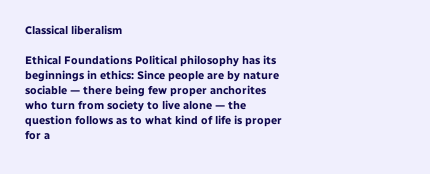Classical liberalism

Ethical Foundations Political philosophy has its beginnings in ethics: Since people are by nature sociable — there being few proper anchorites who turn from society to live alone — the question follows as to what kind of life is proper for a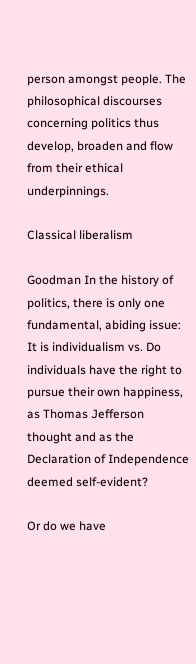person amongst people. The philosophical discourses concerning politics thus develop, broaden and flow from their ethical underpinnings.

Classical liberalism

Goodman In the history of politics, there is only one fundamental, abiding issue: It is individualism vs. Do individuals have the right to pursue their own happiness, as Thomas Jefferson thought and as the Declaration of Independence deemed self-evident?

Or do we have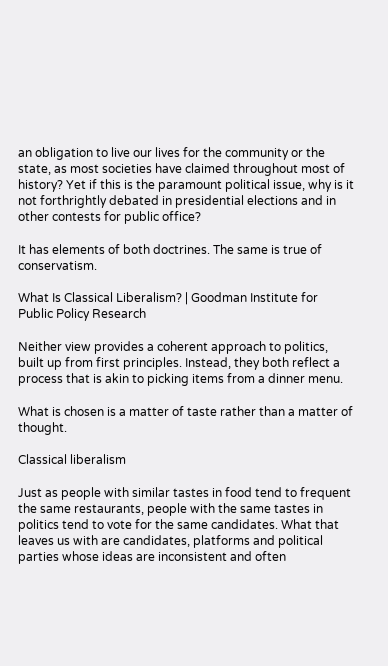an obligation to live our lives for the community or the state, as most societies have claimed throughout most of history? Yet if this is the paramount political issue, why is it not forthrightly debated in presidential elections and in other contests for public office?

It has elements of both doctrines. The same is true of conservatism.

What Is Classical Liberalism? | Goodman Institute for Public Policy Research

Neither view provides a coherent approach to politics, built up from first principles. Instead, they both reflect a process that is akin to picking items from a dinner menu.

What is chosen is a matter of taste rather than a matter of thought.

Classical liberalism

Just as people with similar tastes in food tend to frequent the same restaurants, people with the same tastes in politics tend to vote for the same candidates. What that leaves us with are candidates, platforms and political parties whose ideas are inconsistent and often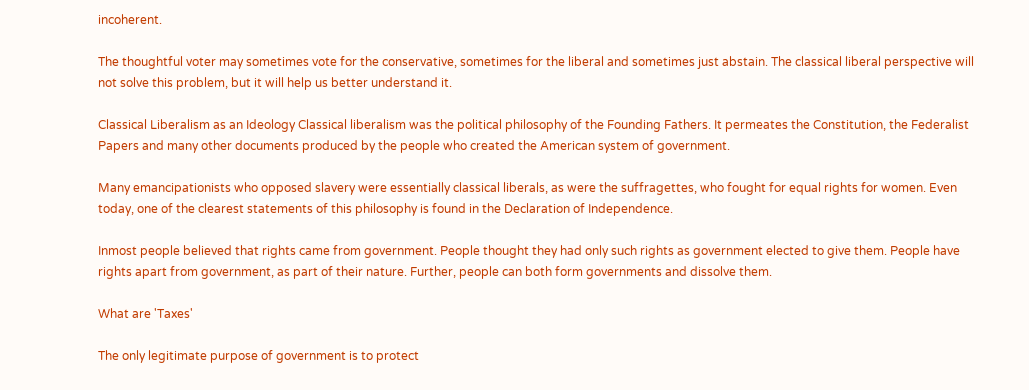incoherent.

The thoughtful voter may sometimes vote for the conservative, sometimes for the liberal and sometimes just abstain. The classical liberal perspective will not solve this problem, but it will help us better understand it.

Classical Liberalism as an Ideology Classical liberalism was the political philosophy of the Founding Fathers. It permeates the Constitution, the Federalist Papers and many other documents produced by the people who created the American system of government.

Many emancipationists who opposed slavery were essentially classical liberals, as were the suffragettes, who fought for equal rights for women. Even today, one of the clearest statements of this philosophy is found in the Declaration of Independence.

Inmost people believed that rights came from government. People thought they had only such rights as government elected to give them. People have rights apart from government, as part of their nature. Further, people can both form governments and dissolve them.

What are 'Taxes'

The only legitimate purpose of government is to protect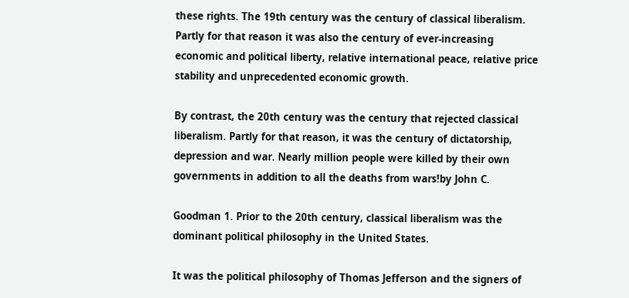these rights. The 19th century was the century of classical liberalism. Partly for that reason it was also the century of ever-increasing economic and political liberty, relative international peace, relative price stability and unprecedented economic growth.

By contrast, the 20th century was the century that rejected classical liberalism. Partly for that reason, it was the century of dictatorship, depression and war. Nearly million people were killed by their own governments in addition to all the deaths from wars!by John C.

Goodman 1. Prior to the 20th century, classical liberalism was the dominant political philosophy in the United States.

It was the political philosophy of Thomas Jefferson and the signers of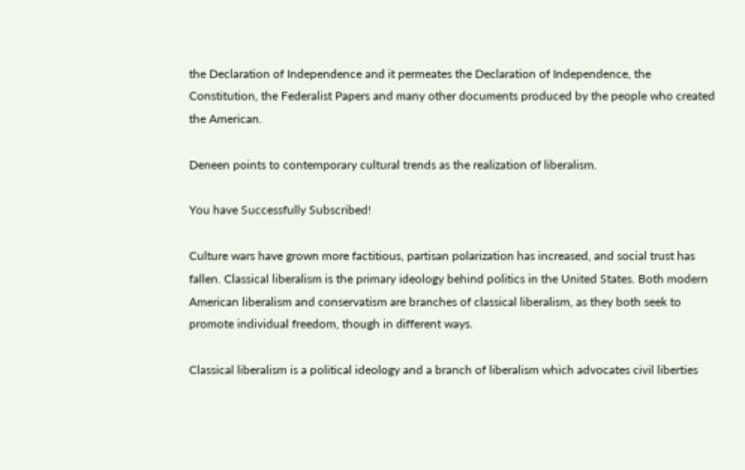the Declaration of Independence and it permeates the Declaration of Independence, the Constitution, the Federalist Papers and many other documents produced by the people who created the American.

Deneen points to contemporary cultural trends as the realization of liberalism.

You have Successfully Subscribed!

Culture wars have grown more factitious, partisan polarization has increased, and social trust has fallen. Classical liberalism is the primary ideology behind politics in the United States. Both modern American liberalism and conservatism are branches of classical liberalism, as they both seek to promote individual freedom, though in different ways.

Classical liberalism is a political ideology and a branch of liberalism which advocates civil liberties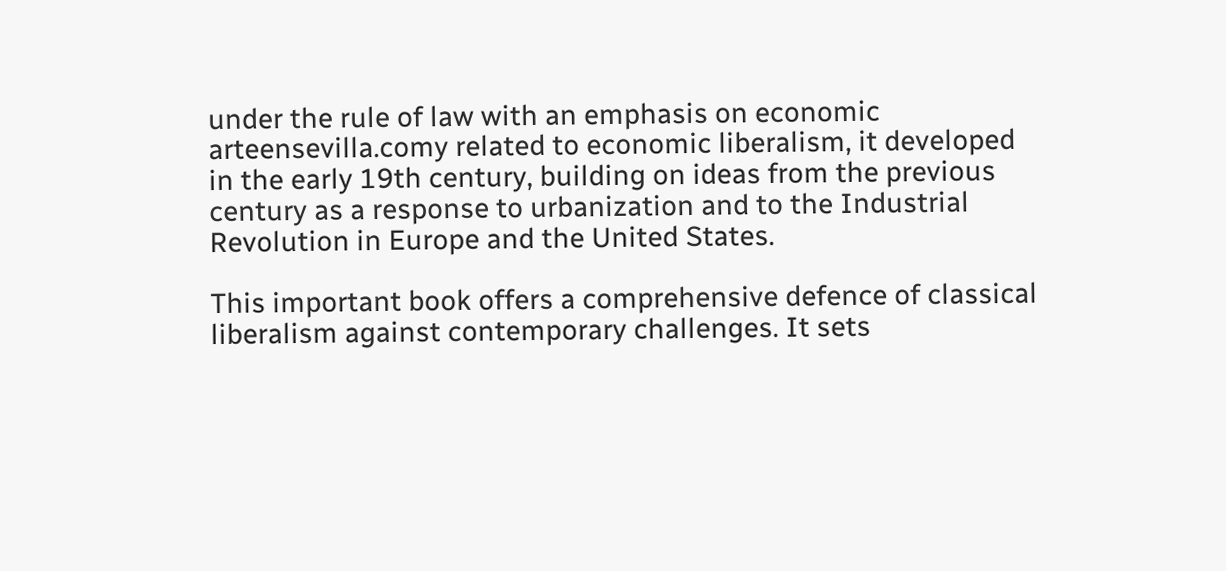under the rule of law with an emphasis on economic arteensevilla.comy related to economic liberalism, it developed in the early 19th century, building on ideas from the previous century as a response to urbanization and to the Industrial Revolution in Europe and the United States.

This important book offers a comprehensive defence of classical liberalism against contemporary challenges. It sets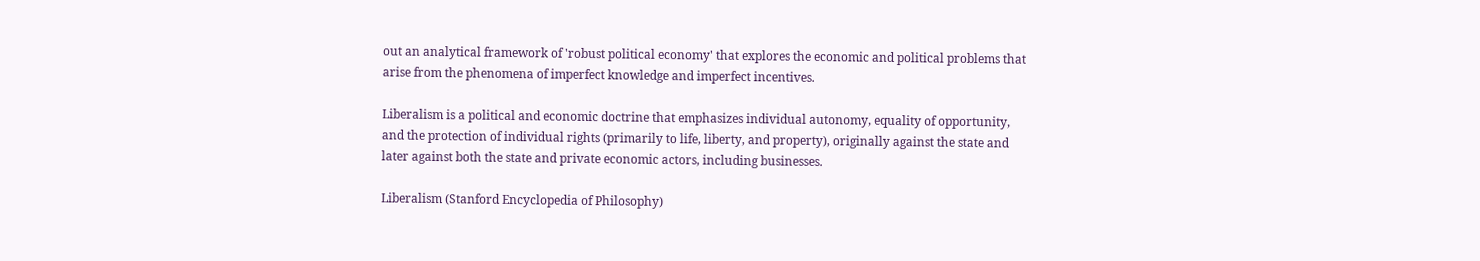out an analytical framework of 'robust political economy' that explores the economic and political problems that arise from the phenomena of imperfect knowledge and imperfect incentives.

Liberalism is a political and economic doctrine that emphasizes individual autonomy, equality of opportunity, and the protection of individual rights (primarily to life, liberty, and property), originally against the state and later against both the state and private economic actors, including businesses.

Liberalism (Stanford Encyclopedia of Philosophy)